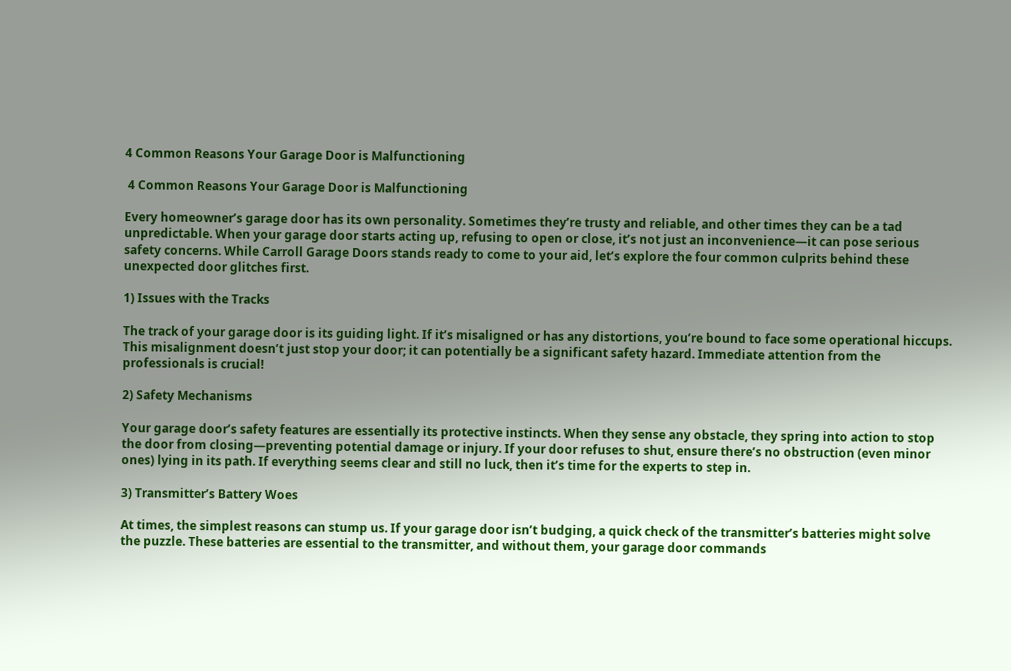4 Common Reasons Your Garage Door is Malfunctioning

 4 Common Reasons Your Garage Door is Malfunctioning

Every homeowner’s garage door has its own personality. Sometimes they’re trusty and reliable, and other times they can be a tad unpredictable. When your garage door starts acting up, refusing to open or close, it’s not just an inconvenience—it can pose serious safety concerns. While Carroll Garage Doors stands ready to come to your aid, let’s explore the four common culprits behind these unexpected door glitches first.

1) Issues with the Tracks

The track of your garage door is its guiding light. If it’s misaligned or has any distortions, you’re bound to face some operational hiccups. This misalignment doesn’t just stop your door; it can potentially be a significant safety hazard. Immediate attention from the professionals is crucial!

2) Safety Mechanisms

Your garage door’s safety features are essentially its protective instincts. When they sense any obstacle, they spring into action to stop the door from closing—preventing potential damage or injury. If your door refuses to shut, ensure there’s no obstruction (even minor ones) lying in its path. If everything seems clear and still no luck, then it’s time for the experts to step in.

3) Transmitter’s Battery Woes

At times, the simplest reasons can stump us. If your garage door isn’t budging, a quick check of the transmitter’s batteries might solve the puzzle. These batteries are essential to the transmitter, and without them, your garage door commands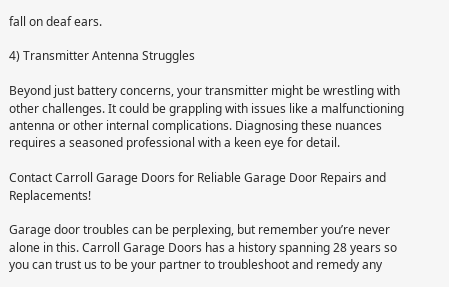fall on deaf ears.

4) Transmitter Antenna Struggles

Beyond just battery concerns, your transmitter might be wrestling with other challenges. It could be grappling with issues like a malfunctioning antenna or other internal complications. Diagnosing these nuances requires a seasoned professional with a keen eye for detail.

Contact Carroll Garage Doors for Reliable Garage Door Repairs and Replacements!

Garage door troubles can be perplexing, but remember you’re never alone in this. Carroll Garage Doors has a history spanning 28 years so you can trust us to be your partner to troubleshoot and remedy any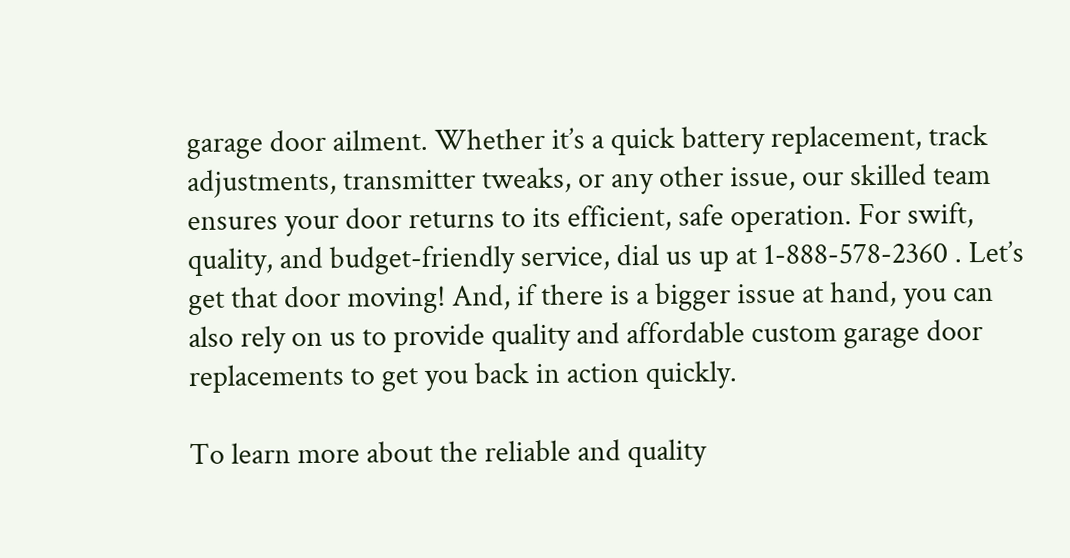garage door ailment. Whether it’s a quick battery replacement, track adjustments, transmitter tweaks, or any other issue, our skilled team ensures your door returns to its efficient, safe operation. For swift, quality, and budget-friendly service, dial us up at 1-888-578-2360 . Let’s get that door moving! And, if there is a bigger issue at hand, you can also rely on us to provide quality and affordable custom garage door replacements to get you back in action quickly.

To learn more about the reliable and quality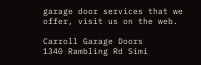garage door services that we offer, visit us on the web.

Carroll Garage Doors
1340 Rambling Rd Simi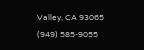Valley, CA 93065
(949) 585-9055